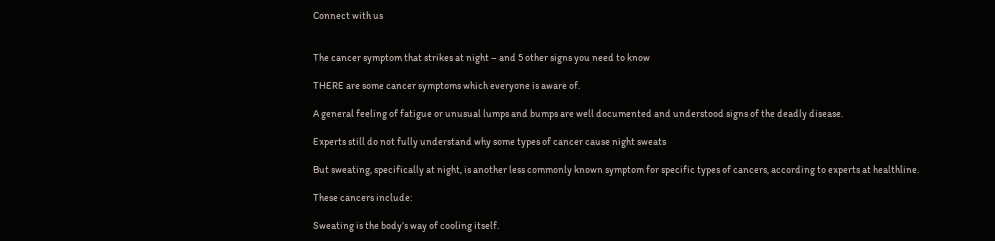Connect with us


The cancer symptom that strikes at night – and 5 other signs you need to know

THERE are some cancer symptoms which everyone is aware of.

A general feeling of fatigue or unusual lumps and bumps are well documented and understood signs of the deadly disease.

Experts still do not fully understand why some types of cancer cause night sweats

But sweating, specifically at night, is another less commonly known symptom for specific types of cancers, according to experts at healthline.

These cancers include:

Sweating is the body’s way of cooling itself.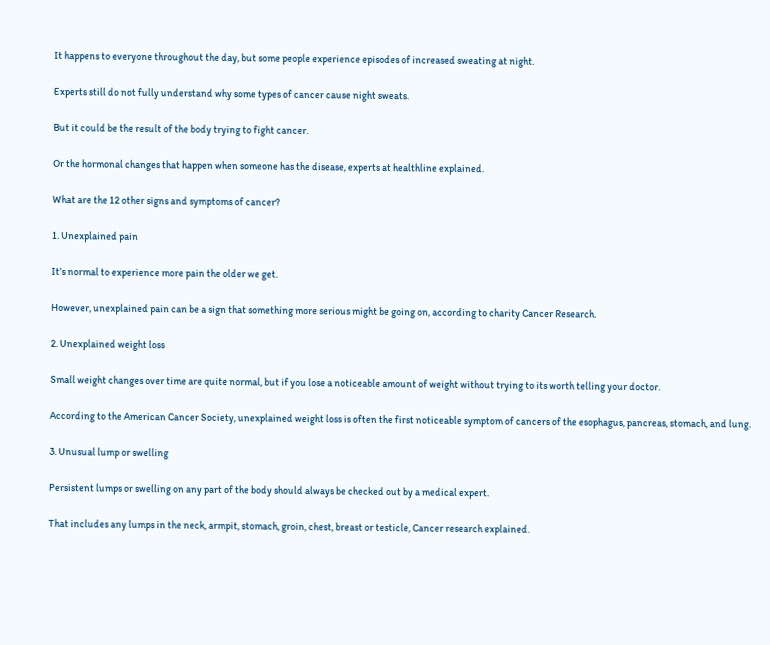It happens to everyone throughout the day, but some people experience episodes of increased sweating at night.

Experts still do not fully understand why some types of cancer cause night sweats.

But it could be the result of the body trying to fight cancer.

Or the hormonal changes that happen when someone has the disease, experts at healthline explained.

What are the 12 other signs and symptoms of cancer?

1. Unexplained pain

It’s normal to experience more pain the older we get.

However, unexplained pain can be a sign that something more serious might be going on, according to charity Cancer Research.

2. Unexplained weight loss

Small weight changes over time are quite normal, but if you lose a noticeable amount of weight without trying to its worth telling your doctor.

According to the American Cancer Society, unexplained weight loss is often the first noticeable symptom of cancers of the esophagus, pancreas, stomach, and lung.

3. Unusual lump or swelling

Persistent lumps or swelling on any part of the body should always be checked out by a medical expert.

That includes any lumps in the neck, armpit, stomach, groin, chest, breast or testicle, Cancer research explained.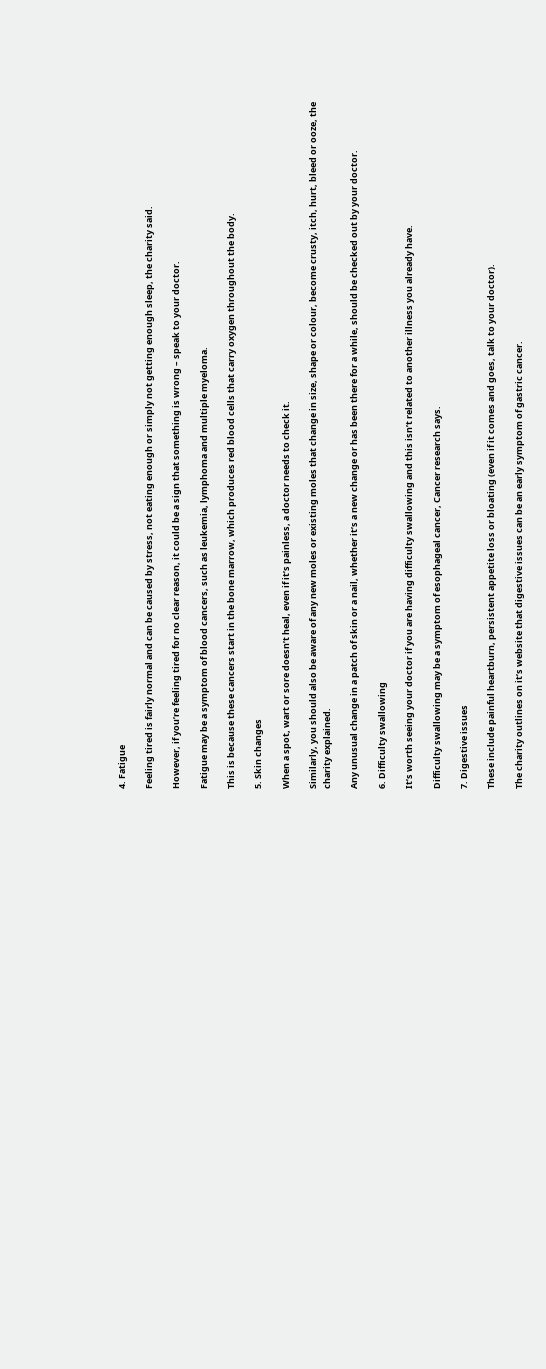4. Fatigue

Feeling tired is fairly normal and can be caused by stress, not eating enough or simply not getting enough sleep, the charity said.

However, if you’re feeling tired for no clear reason, it could be a sign that something is wrong – speak to your doctor.

Fatigue may be a symptom of blood cancers, such as leukemia, lymphoma and multiple myeloma.

This is because these cancers start in the bone marrow, which produces red blood cells that carry oxygen throughout the body.

5. Skin changes

When a spot, wart or sore doesn’t heal, even if it’s painless, a doctor needs to check it.

Similarly, you should also be aware of any new moles or existing moles that change in size, shape or colour, become crusty, itch, hurt, bleed or ooze, the charity explained.

Any unusual change in a patch of skin or a nail, whether it’s a new change or has been there for a while, should be checked out by your doctor.

6. Difficulty swallowing

It’s worth seeing your doctor if you are having difficulty swallowing and this isn’t related to another illness you already have.

Difficulty swallowing may be a symptom of esophageal cancer, Cancer research says.

7. Digestive issues

These include painful heartburn, persistent appetite loss or bloating (even if it comes and goes, talk to your doctor).

The charity outlines on it’s website that digestive issues can be an early symptom of gastric cancer.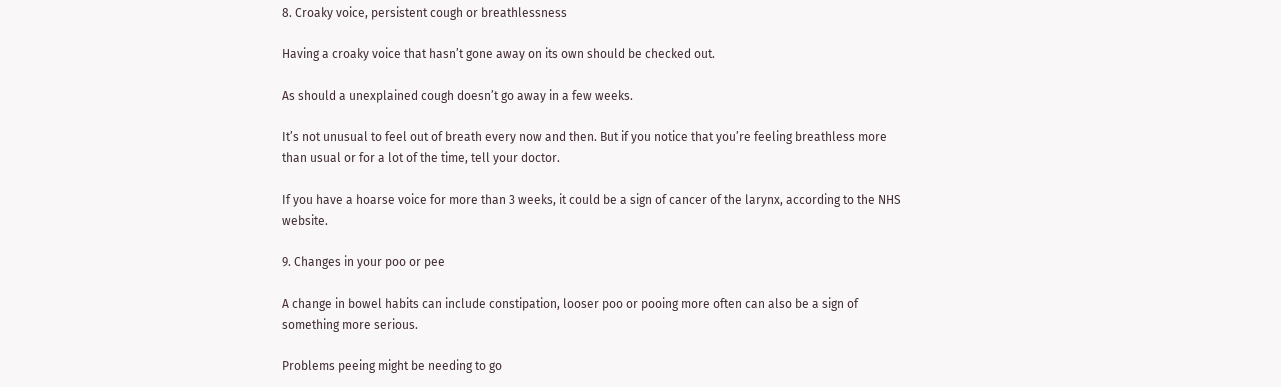8. Croaky voice, persistent cough or breathlessness

Having a croaky voice that hasn’t gone away on its own should be checked out.

As should a unexplained cough doesn’t go away in a few weeks.

It’s not unusual to feel out of breath every now and then. But if you notice that you’re feeling breathless more than usual or for a lot of the time, tell your doctor.

If you have a hoarse voice for more than 3 weeks, it could be a sign of cancer of the larynx, according to the NHS website.

9. Changes in your poo or pee

A change in bowel habits can include constipation, looser poo or pooing more often can also be a sign of something more serious.

Problems peeing might be needing to go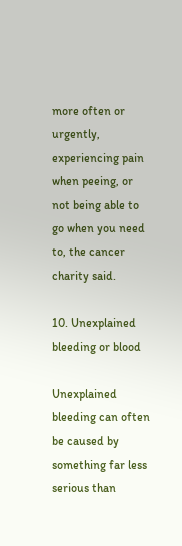more often or urgently, experiencing pain when peeing, or not being able to go when you need to, the cancer charity said.

10. Unexplained bleeding or blood

Unexplained bleeding can often be caused by something far less serious than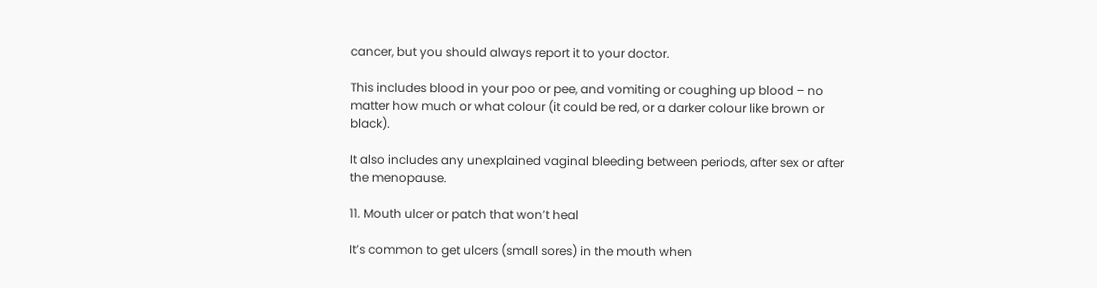cancer, but you should always report it to your doctor.

This includes blood in your poo or pee, and vomiting or coughing up blood – no matter how much or what colour (it could be red, or a darker colour like brown or black).

It also includes any unexplained vaginal bleeding between periods, after sex or after the menopause.

11. Mouth ulcer or patch that won’t heal

It’s common to get ulcers (small sores) in the mouth when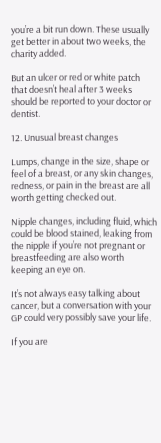you’re a bit run down. These usually get better in about two weeks, the charity added.

But an ulcer or red or white patch that doesn’t heal after 3 weeks should be reported to your doctor or dentist.

12. Unusual breast changes

Lumps, change in the size, shape or feel of a breast, or any skin changes, redness, or pain in the breast are all worth getting checked out.

Nipple changes, including fluid, which could be blood stained, leaking from the nipple if you’re not pregnant or breastfeeding are also worth keeping an eye on.

It’s not always easy talking about cancer, but a conversation with your GP could very possibly save your life.

If you are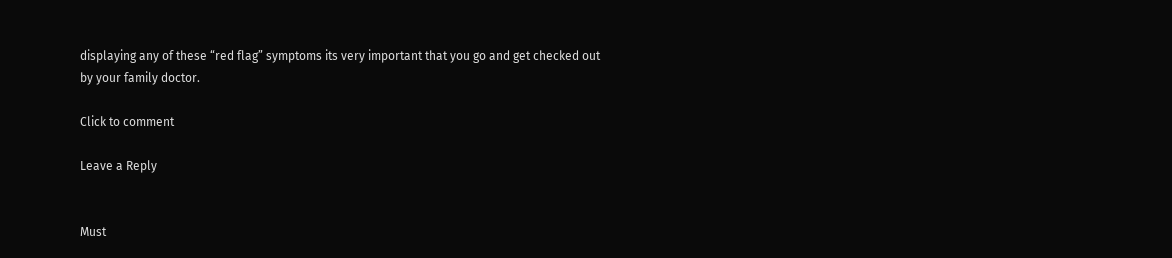displaying any of these “red flag” symptoms its very important that you go and get checked out by your family doctor.

Click to comment

Leave a Reply


Must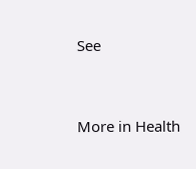See


More in Health